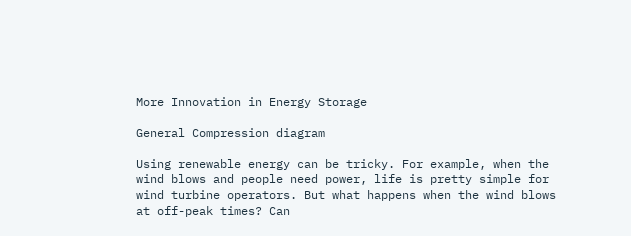More Innovation in Energy Storage

General Compression diagram

Using renewable energy can be tricky. For example, when the wind blows and people need power, life is pretty simple for wind turbine operators. But what happens when the wind blows at off-peak times? Can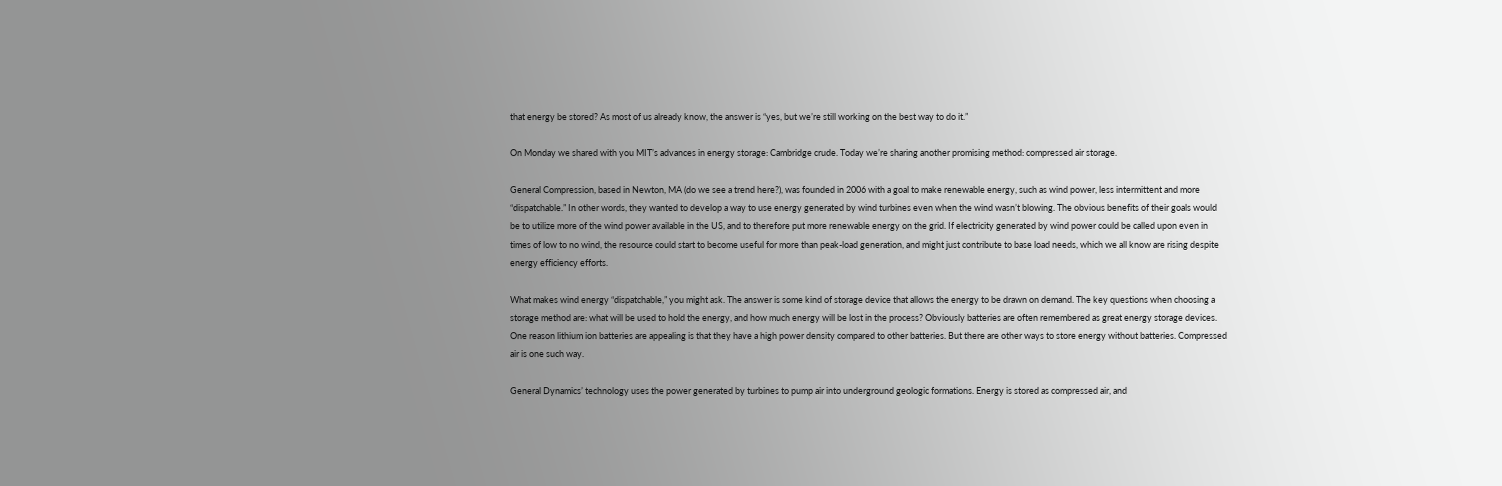that energy be stored? As most of us already know, the answer is “yes, but we’re still working on the best way to do it.”

On Monday we shared with you MIT’s advances in energy storage: Cambridge crude. Today we’re sharing another promising method: compressed air storage.

General Compression, based in Newton, MA (do we see a trend here?), was founded in 2006 with a goal to make renewable energy, such as wind power, less intermittent and more “dispatchable.” In other words, they wanted to develop a way to use energy generated by wind turbines even when the wind wasn’t blowing. The obvious benefits of their goals would be to utilize more of the wind power available in the US, and to therefore put more renewable energy on the grid. If electricity generated by wind power could be called upon even in times of low to no wind, the resource could start to become useful for more than peak-load generation, and might just contribute to base load needs, which we all know are rising despite energy efficiency efforts.

What makes wind energy “dispatchable,” you might ask. The answer is some kind of storage device that allows the energy to be drawn on demand. The key questions when choosing a storage method are: what will be used to hold the energy, and how much energy will be lost in the process? Obviously batteries are often remembered as great energy storage devices. One reason lithium ion batteries are appealing is that they have a high power density compared to other batteries. But there are other ways to store energy without batteries. Compressed air is one such way.

General Dynamics’ technology uses the power generated by turbines to pump air into underground geologic formations. Energy is stored as compressed air, and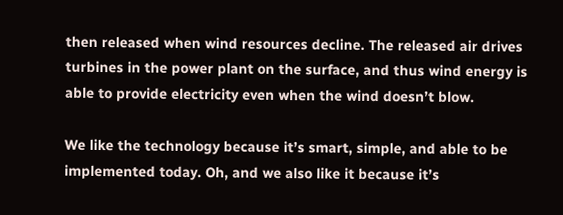then released when wind resources decline. The released air drives turbines in the power plant on the surface, and thus wind energy is able to provide electricity even when the wind doesn’t blow.

We like the technology because it’s smart, simple, and able to be implemented today. Oh, and we also like it because it’s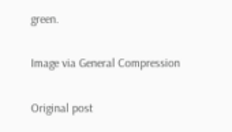green.

Image via General Compression

Original post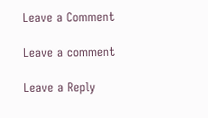Leave a Comment

Leave a comment

Leave a Reply